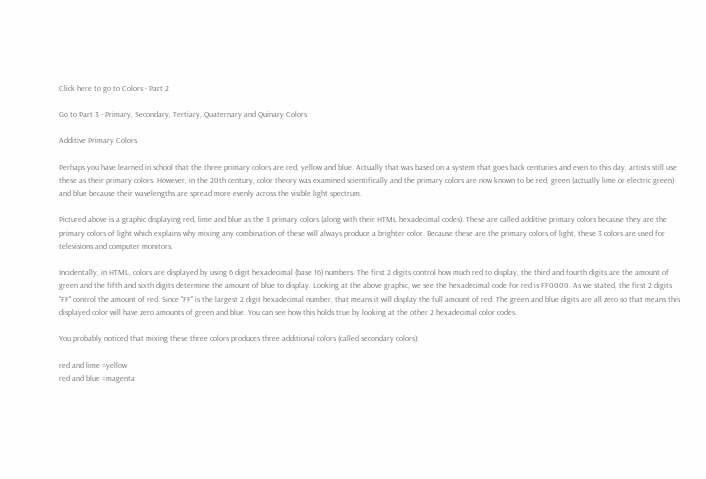Click here to go to Colors - Part 2

Go to Part 3 - Primary, Secondary, Tertiary, Quaternary and Quinary Colors

Additive Primary Colors

Perhaps you have learned in school that the three primary colors are red, yellow and blue. Actually that was based on a system that goes back centuries and even to this day, artists still use these as their primary colors. However, in the 20th century, color theory was examined scientifically and the primary colors are now known to be red, green (actually lime or electric green) and blue because their wavelengths are spread more evenly across the visible light spectrum.

Pictured above is a graphic displaying red, lime and blue as the 3 primary colors (along with their HTML hexadecimal codes). These are called additive primary colors because they are the primary colors of light which explains why mixing any combination of these will always produce a brighter color. Because these are the primary colors of light, these 3 colors are used for televisions and computer monitors.

Incidentally, in HTML, colors are displayed by using 6 digit hexadecimal (base 16) numbers. The first 2 digits control how much red to display, the third and fourth digits are the amount of green and the fifth and sixth digits determine the amount of blue to display. Looking at the above graphic, we see the hexadecimal code for red is FF0000. As we stated, the first 2 digits "FF" control the amount of red. Since "FF" is the largest 2 digit hexadecimal number, that means it will display the full amount of red. The green and blue digits are all zero so that means this displayed color will have zero amounts of green and blue. You can see how this holds true by looking at the other 2 hexadecimal color codes.

You probably noticed that mixing these three colors produces three additional colors (called secondary colors):

red and lime =yellow
red and blue =magenta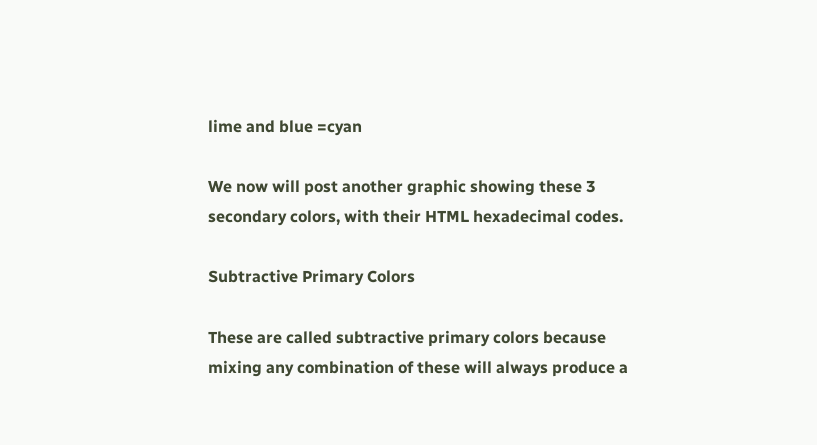lime and blue =cyan

We now will post another graphic showing these 3 secondary colors, with their HTML hexadecimal codes.

Subtractive Primary Colors

These are called subtractive primary colors because mixing any combination of these will always produce a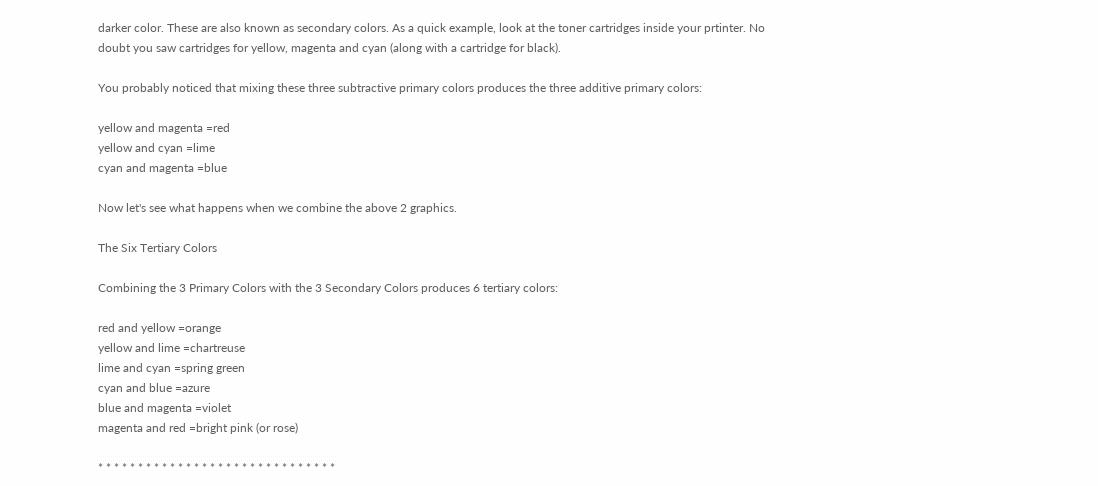darker color. These are also known as secondary colors. As a quick example, look at the toner cartridges inside your prtinter. No doubt you saw cartridges for yellow, magenta and cyan (along with a cartridge for black).

You probably noticed that mixing these three subtractive primary colors produces the three additive primary colors:

yellow and magenta =red
yellow and cyan =lime
cyan and magenta =blue

Now let's see what happens when we combine the above 2 graphics.

The Six Tertiary Colors

Combining the 3 Primary Colors with the 3 Secondary Colors produces 6 tertiary colors:

red and yellow =orange
yellow and lime =chartreuse
lime and cyan =spring green
cyan and blue =azure
blue and magenta =violet
magenta and red =bright pink (or rose)

* * * * * * * * * * * * * * * * * * * * * * * * * * * * * *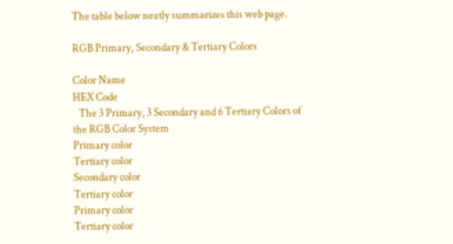The table below neatly summarizes this web page.

RGB Primary, Secondary & Tertiary Colors

Color Name
HEX Code
   The 3 Primary, 3 Secondary and 6 Tertiary Colors of the RGB Color System
Primary color
Tertiary color
Secondary color
Tertiary color
Primary color
Tertiary color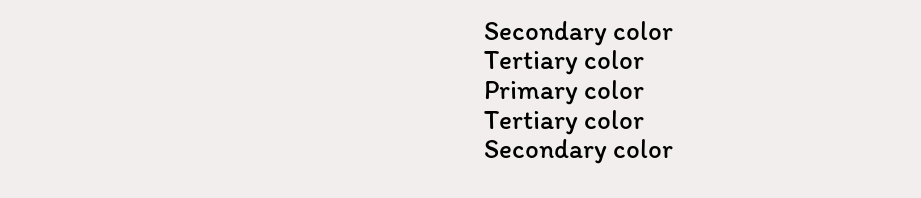Secondary color
Tertiary color
Primary color
Tertiary color
Secondary color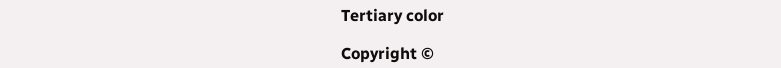Tertiary color

Copyright ©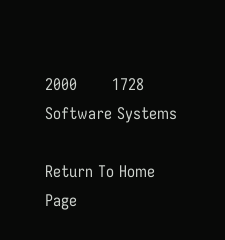2000       1728 Software Systems

Return To Home Page